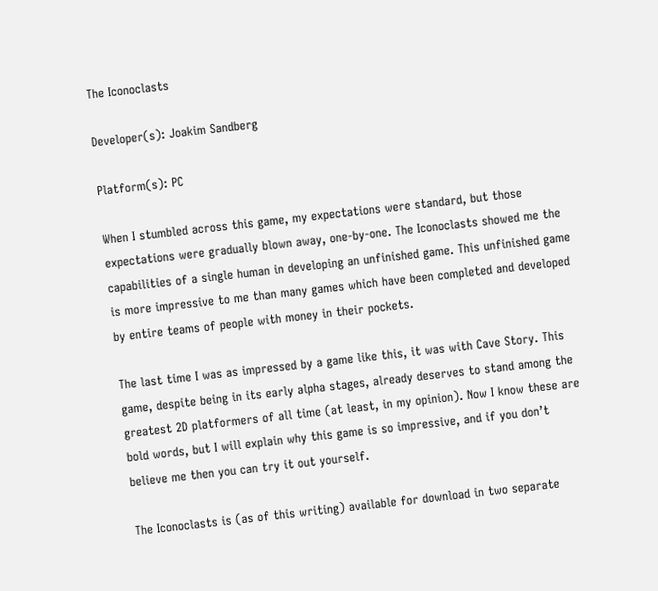The Iconoclasts

Developer(s): Joakim Sandberg

Platform(s): PC

When I stumbled across this game, my expectations were standard, but those expectations were gradually blown away, one-by-one. The Iconoclasts showed me the capabilities of a single human in developing an unfinished game. This unfinished game is more impressive to me than many games which have been completed and developed by entire teams of people with money in their pockets.

The last time I was as impressed by a game like this, it was with Cave Story. This game, despite being in its early alpha stages, already deserves to stand among the greatest 2D platformers of all time (at least, in my opinion). Now I know these are bold words, but I will explain why this game is so impressive, and if you don’t believe me then you can try it out yourself.

The Iconoclasts is (as of this writing) available for download in two separate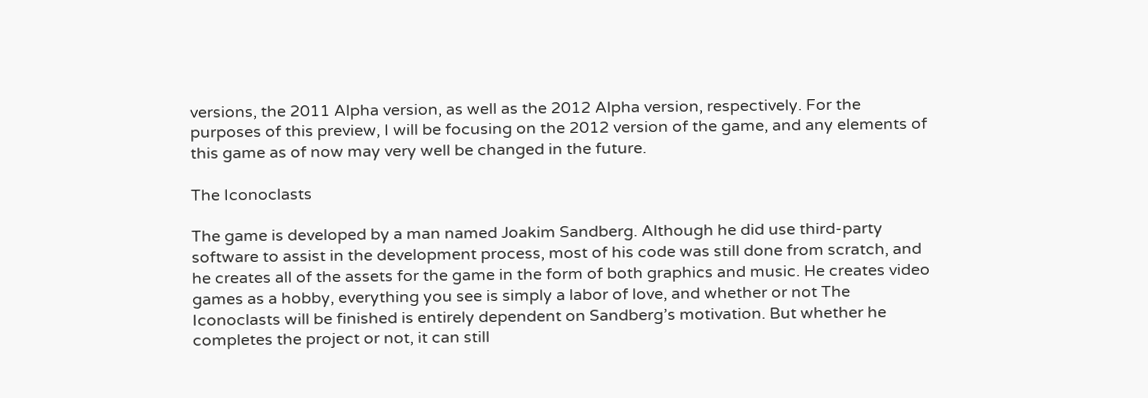versions, the 2011 Alpha version, as well as the 2012 Alpha version, respectively. For the purposes of this preview, I will be focusing on the 2012 version of the game, and any elements of this game as of now may very well be changed in the future.

The Iconoclasts

The game is developed by a man named Joakim Sandberg. Although he did use third-party software to assist in the development process, most of his code was still done from scratch, and he creates all of the assets for the game in the form of both graphics and music. He creates video games as a hobby, everything you see is simply a labor of love, and whether or not The Iconoclasts will be finished is entirely dependent on Sandberg’s motivation. But whether he completes the project or not, it can still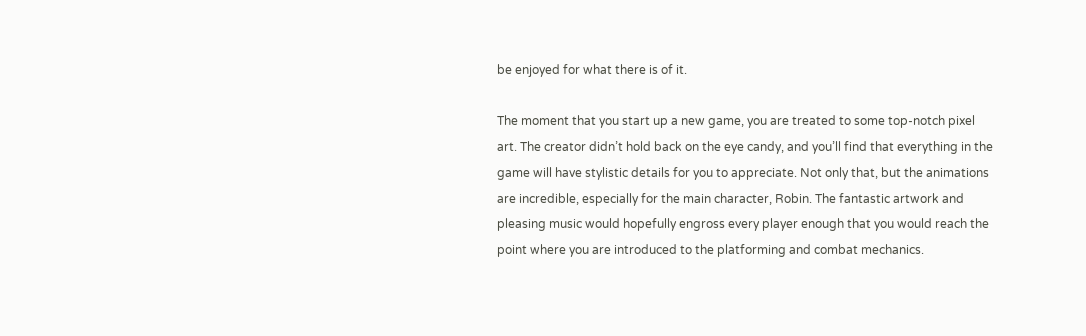be enjoyed for what there is of it.

The moment that you start up a new game, you are treated to some top-notch pixel art. The creator didn’t hold back on the eye candy, and you’ll find that everything in the game will have stylistic details for you to appreciate. Not only that, but the animations are incredible, especially for the main character, Robin. The fantastic artwork and pleasing music would hopefully engross every player enough that you would reach the point where you are introduced to the platforming and combat mechanics.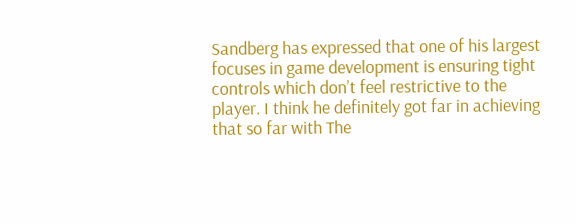Sandberg has expressed that one of his largest focuses in game development is ensuring tight controls which don’t feel restrictive to the player. I think he definitely got far in achieving that so far with The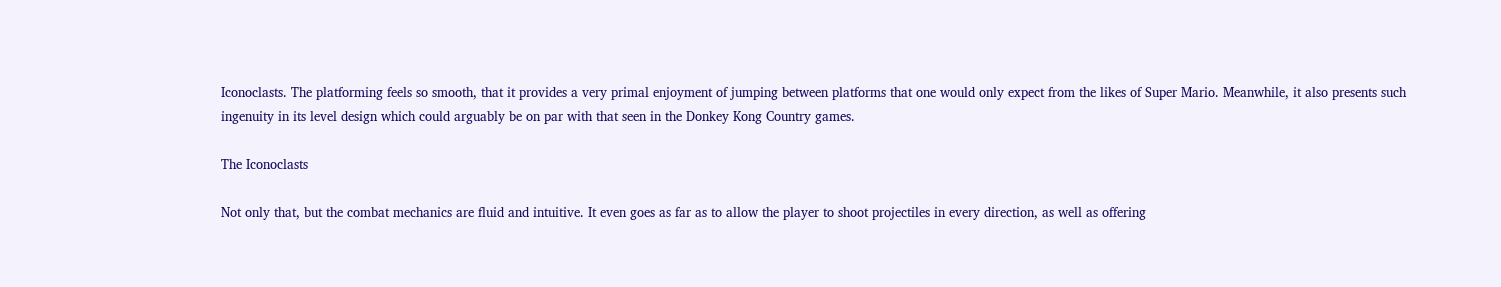Iconoclasts. The platforming feels so smooth, that it provides a very primal enjoyment of jumping between platforms that one would only expect from the likes of Super Mario. Meanwhile, it also presents such ingenuity in its level design which could arguably be on par with that seen in the Donkey Kong Country games.

The Iconoclasts

Not only that, but the combat mechanics are fluid and intuitive. It even goes as far as to allow the player to shoot projectiles in every direction, as well as offering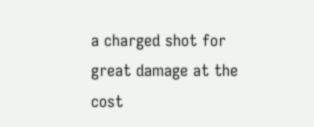a charged shot for great damage at the cost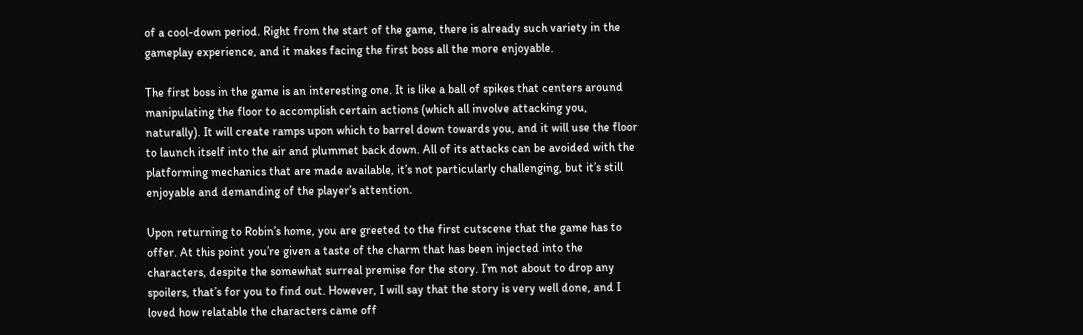of a cool-down period. Right from the start of the game, there is already such variety in the gameplay experience, and it makes facing the first boss all the more enjoyable.

The first boss in the game is an interesting one. It is like a ball of spikes that centers around manipulating the floor to accomplish certain actions (which all involve attacking you, naturally). It will create ramps upon which to barrel down towards you, and it will use the floor to launch itself into the air and plummet back down. All of its attacks can be avoided with the platforming mechanics that are made available, it’s not particularly challenging, but it’s still enjoyable and demanding of the player’s attention.

Upon returning to Robin’s home, you are greeted to the first cutscene that the game has to offer. At this point you’re given a taste of the charm that has been injected into the characters, despite the somewhat surreal premise for the story. I’m not about to drop any spoilers, that’s for you to find out. However, I will say that the story is very well done, and I loved how relatable the characters came off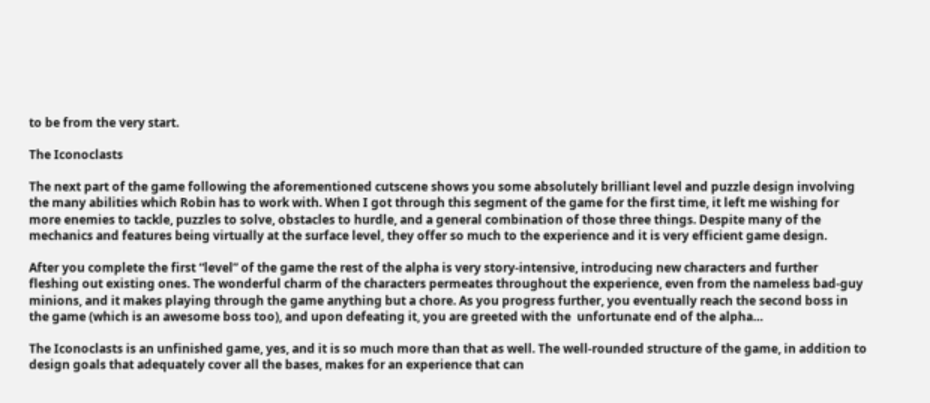to be from the very start.

The Iconoclasts

The next part of the game following the aforementioned cutscene shows you some absolutely brilliant level and puzzle design involving the many abilities which Robin has to work with. When I got through this segment of the game for the first time, it left me wishing for more enemies to tackle, puzzles to solve, obstacles to hurdle, and a general combination of those three things. Despite many of the mechanics and features being virtually at the surface level, they offer so much to the experience and it is very efficient game design.

After you complete the first “level” of the game the rest of the alpha is very story-intensive, introducing new characters and further fleshing out existing ones. The wonderful charm of the characters permeates throughout the experience, even from the nameless bad-guy minions, and it makes playing through the game anything but a chore. As you progress further, you eventually reach the second boss in the game (which is an awesome boss too), and upon defeating it, you are greeted with the  unfortunate end of the alpha…

The Iconoclasts is an unfinished game, yes, and it is so much more than that as well. The well-rounded structure of the game, in addition to design goals that adequately cover all the bases, makes for an experience that can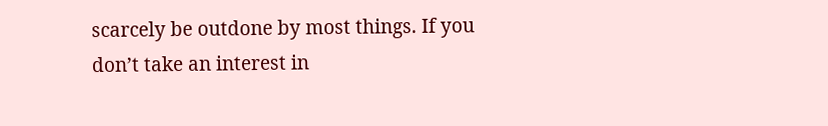scarcely be outdone by most things. If you don’t take an interest in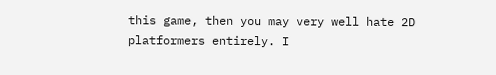this game, then you may very well hate 2D platformers entirely. I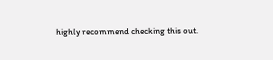highly recommend checking this out.